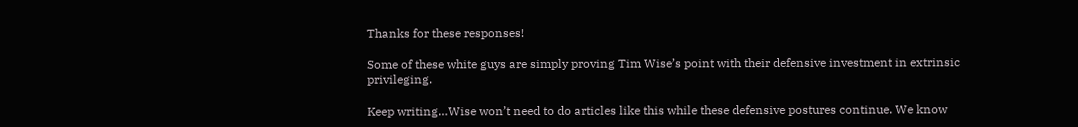Thanks for these responses!

Some of these white guys are simply proving Tim Wise’s point with their defensive investment in extrinsic privileging.

Keep writing…Wise won’t need to do articles like this while these defensive postures continue. We know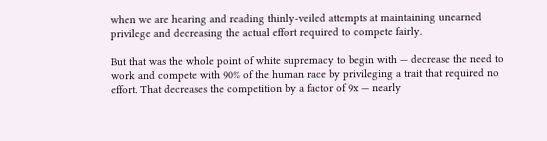when we are hearing and reading thinly-veiled attempts at maintaining unearned privilege and decreasing the actual effort required to compete fairly.

But that was the whole point of white supremacy to begin with — decrease the need to work and compete with 90% of the human race by privileging a trait that required no effort. That decreases the competition by a factor of 9x — nearly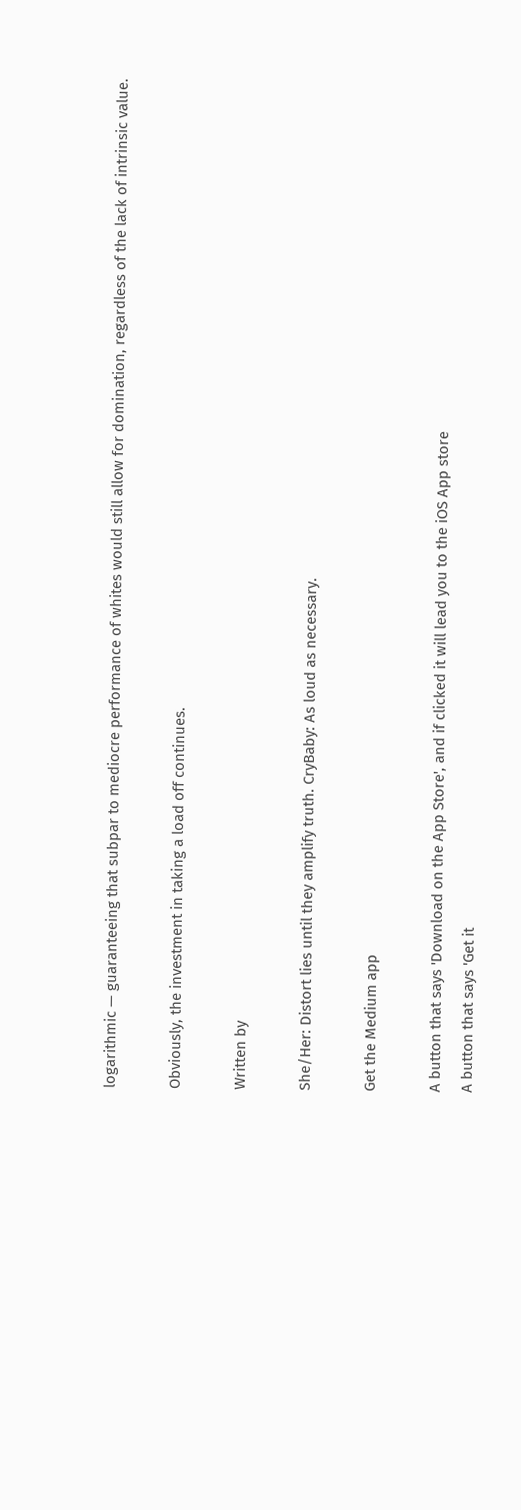logarithmic — guaranteeing that subpar to mediocre performance of whites would still allow for domination, regardless of the lack of intrinsic value.

Obviously, the investment in taking a load off continues.

Written by

She/Her: Distort lies until they amplify truth. CryBaby: As loud as necessary.

Get the Medium app

A button that says 'Download on the App Store', and if clicked it will lead you to the iOS App store
A button that says 'Get it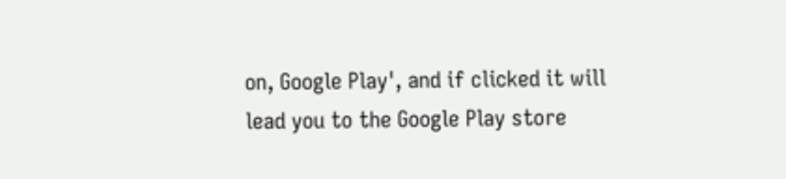on, Google Play', and if clicked it will lead you to the Google Play store